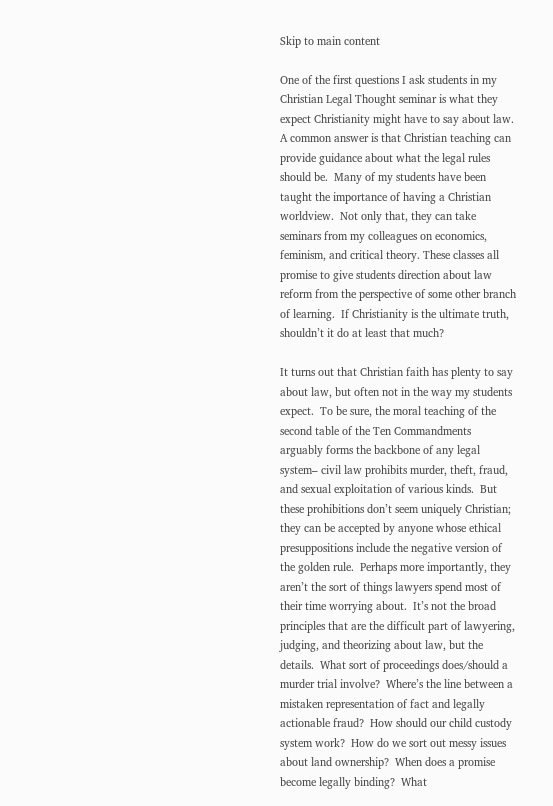Skip to main content

One of the first questions I ask students in my Christian Legal Thought seminar is what they expect Christianity might have to say about law. A common answer is that Christian teaching can provide guidance about what the legal rules should be.  Many of my students have been taught the importance of having a Christian worldview.  Not only that, they can take seminars from my colleagues on economics, feminism, and critical theory. These classes all promise to give students direction about law reform from the perspective of some other branch of learning.  If Christianity is the ultimate truth, shouldn’t it do at least that much?

It turns out that Christian faith has plenty to say about law, but often not in the way my students expect.  To be sure, the moral teaching of the second table of the Ten Commandments arguably forms the backbone of any legal system– civil law prohibits murder, theft, fraud, and sexual exploitation of various kinds.  But these prohibitions don’t seem uniquely Christian; they can be accepted by anyone whose ethical presuppositions include the negative version of the golden rule.  Perhaps more importantly, they aren’t the sort of things lawyers spend most of their time worrying about.  It’s not the broad principles that are the difficult part of lawyering, judging, and theorizing about law, but the details.  What sort of proceedings does/should a murder trial involve?  Where’s the line between a mistaken representation of fact and legally actionable fraud?  How should our child custody system work?  How do we sort out messy issues about land ownership?  When does a promise become legally binding?  What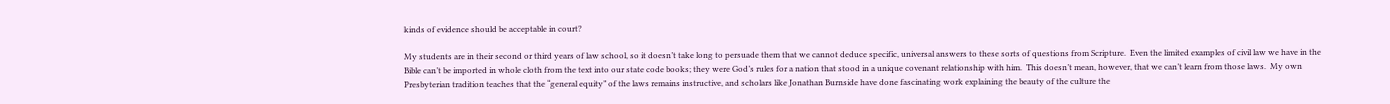kinds of evidence should be acceptable in court?

My students are in their second or third years of law school, so it doesn’t take long to persuade them that we cannot deduce specific, universal answers to these sorts of questions from Scripture.  Even the limited examples of civil law we have in the Bible can’t be imported in whole cloth from the text into our state code books; they were God’s rules for a nation that stood in a unique covenant relationship with him.  This doesn’t mean, however, that we can’t learn from those laws.  My own Presbyterian tradition teaches that the “general equity” of the laws remains instructive, and scholars like Jonathan Burnside have done fascinating work explaining the beauty of the culture the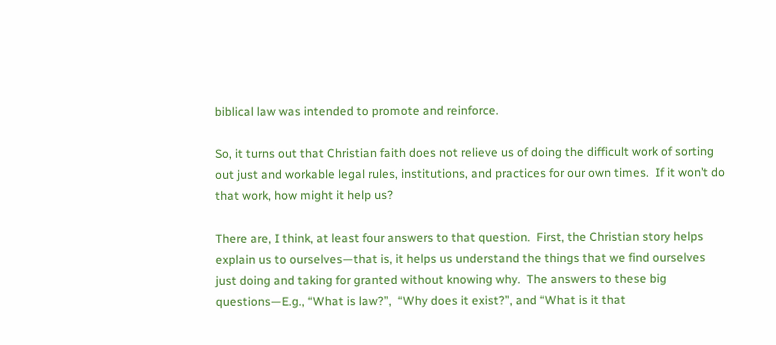biblical law was intended to promote and reinforce.

So, it turns out that Christian faith does not relieve us of doing the difficult work of sorting out just and workable legal rules, institutions, and practices for our own times.  If it won’t do that work, how might it help us?

There are, I think, at least four answers to that question.  First, the Christian story helps explain us to ourselves—that is, it helps us understand the things that we find ourselves just doing and taking for granted without knowing why.  The answers to these big questions—E.g., “What is law?”,  “Why does it exist?”, and “What is it that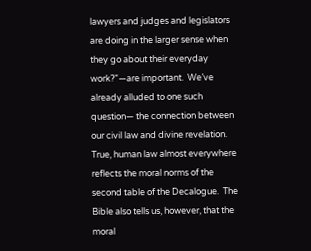lawyers and judges and legislators are doing in the larger sense when they go about their everyday work?”—are important.  We’ve already alluded to one such question— the connection between our civil law and divine revelation.  True, human law almost everywhere reflects the moral norms of the second table of the Decalogue.  The Bible also tells us, however, that the moral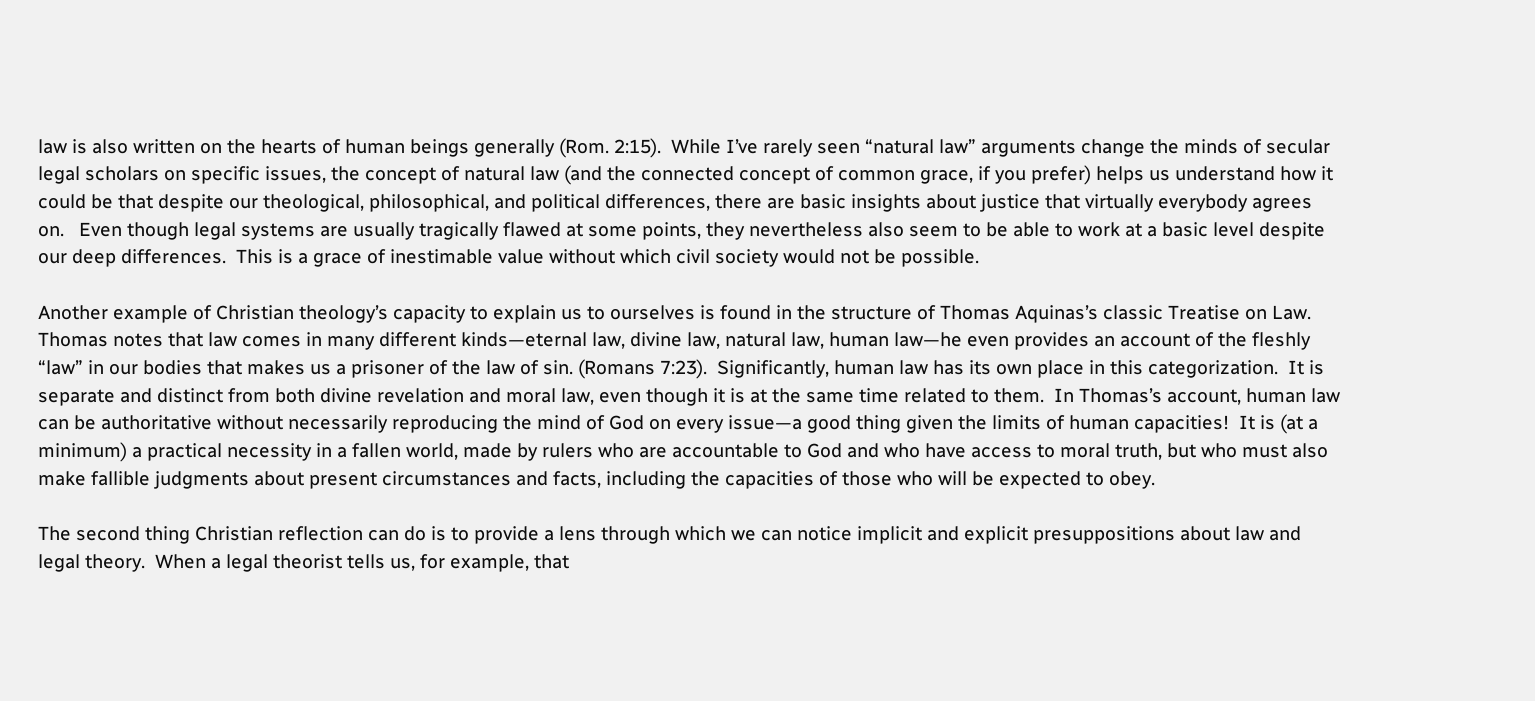law is also written on the hearts of human beings generally (Rom. 2:15).  While I’ve rarely seen “natural law” arguments change the minds of secular legal scholars on specific issues, the concept of natural law (and the connected concept of common grace, if you prefer) helps us understand how it could be that despite our theological, philosophical, and political differences, there are basic insights about justice that virtually everybody agrees on.   Even though legal systems are usually tragically flawed at some points, they nevertheless also seem to be able to work at a basic level despite our deep differences.  This is a grace of inestimable value without which civil society would not be possible.

Another example of Christian theology’s capacity to explain us to ourselves is found in the structure of Thomas Aquinas’s classic Treatise on Law.  Thomas notes that law comes in many different kinds—eternal law, divine law, natural law, human law—he even provides an account of the fleshly “law” in our bodies that makes us a prisoner of the law of sin. (Romans 7:23).  Significantly, human law has its own place in this categorization.  It is separate and distinct from both divine revelation and moral law, even though it is at the same time related to them.  In Thomas’s account, human law can be authoritative without necessarily reproducing the mind of God on every issue—a good thing given the limits of human capacities!  It is (at a minimum) a practical necessity in a fallen world, made by rulers who are accountable to God and who have access to moral truth, but who must also make fallible judgments about present circumstances and facts, including the capacities of those who will be expected to obey.

The second thing Christian reflection can do is to provide a lens through which we can notice implicit and explicit presuppositions about law and legal theory.  When a legal theorist tells us, for example, that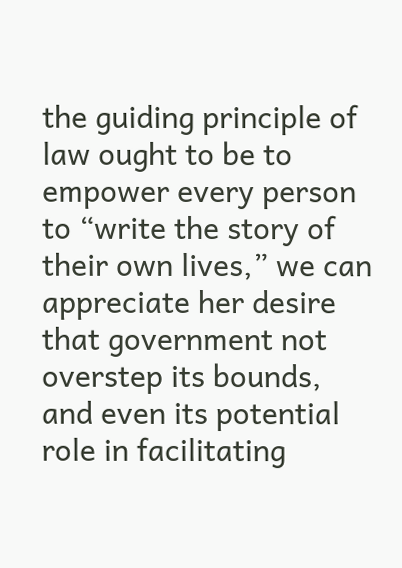the guiding principle of law ought to be to empower every person to “write the story of their own lives,” we can appreciate her desire that government not overstep its bounds, and even its potential role in facilitating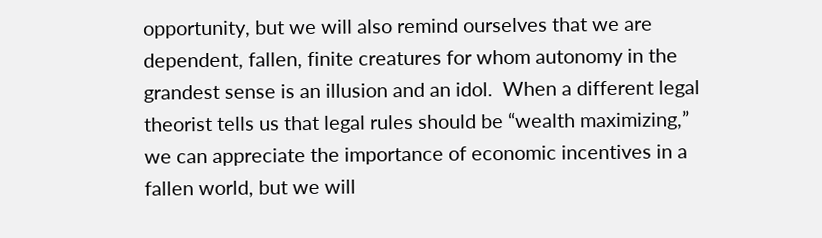opportunity, but we will also remind ourselves that we are dependent, fallen, finite creatures for whom autonomy in the grandest sense is an illusion and an idol.  When a different legal theorist tells us that legal rules should be “wealth maximizing,” we can appreciate the importance of economic incentives in a fallen world, but we will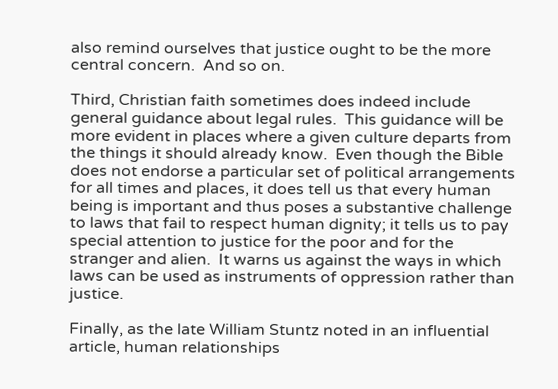also remind ourselves that justice ought to be the more central concern.  And so on.

Third, Christian faith sometimes does indeed include general guidance about legal rules.  This guidance will be more evident in places where a given culture departs from the things it should already know.  Even though the Bible does not endorse a particular set of political arrangements for all times and places, it does tell us that every human being is important and thus poses a substantive challenge to laws that fail to respect human dignity; it tells us to pay special attention to justice for the poor and for the stranger and alien.  It warns us against the ways in which laws can be used as instruments of oppression rather than justice.

Finally, as the late William Stuntz noted in an influential article, human relationships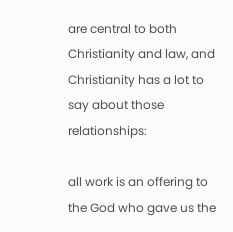are central to both Christianity and law, and Christianity has a lot to say about those relationships:

all work is an offering to the God who gave us the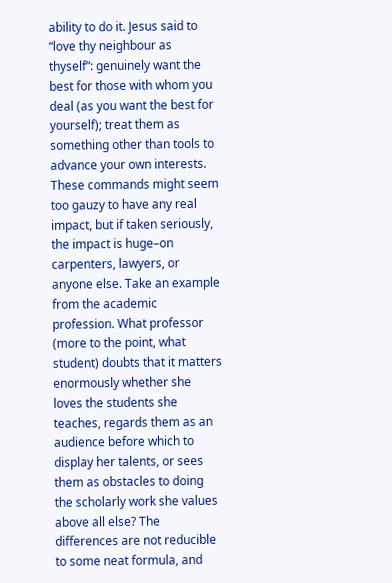ability to do it. Jesus said to “love thy neighbour as thyself”: genuinely want the best for those with whom you deal (as you want the best for yourself); treat them as something other than tools to advance your own interests. These commands might seem too gauzy to have any real impact, but if taken seriously, the impact is huge–on carpenters, lawyers, or anyone else. Take an example from the academic profession. What professor (more to the point, what student) doubts that it matters enormously whether she loves the students she teaches, regards them as an audience before which to display her talents, or sees them as obstacles to doing the scholarly work she values above all else? The differences are not reducible to some neat formula, and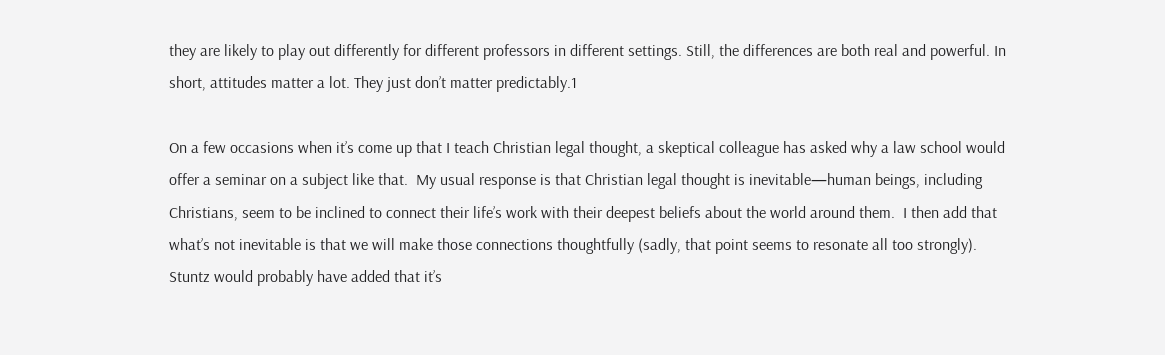they are likely to play out differently for different professors in different settings. Still, the differences are both real and powerful. In short, attitudes matter a lot. They just don’t matter predictably.1

On a few occasions when it’s come up that I teach Christian legal thought, a skeptical colleague has asked why a law school would offer a seminar on a subject like that.  My usual response is that Christian legal thought is inevitable—human beings, including Christians, seem to be inclined to connect their life’s work with their deepest beliefs about the world around them.  I then add that what’s not inevitable is that we will make those connections thoughtfully (sadly, that point seems to resonate all too strongly).  Stuntz would probably have added that it’s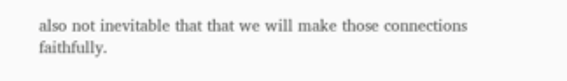also not inevitable that that we will make those connections faithfully.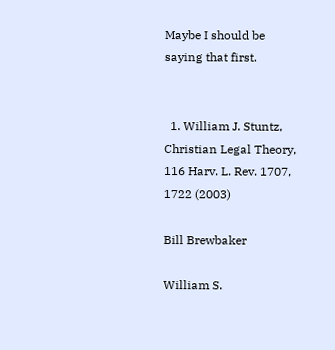Maybe I should be saying that first.


  1. William J. Stuntz, Christian Legal Theory, 116 Harv. L. Rev. 1707, 1722 (2003)

Bill Brewbaker

William S.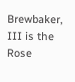Brewbaker, III is the Rose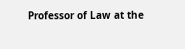Professor of Law at the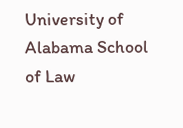University of Alabama School of Law